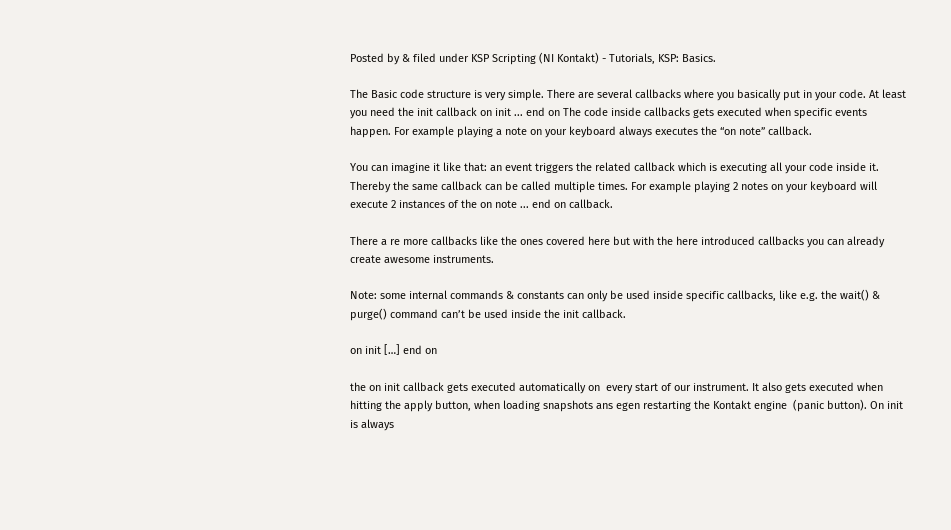Posted by & filed under KSP Scripting (NI Kontakt) - Tutorials, KSP: Basics.

The Basic code structure is very simple. There are several callbacks where you basically put in your code. At least you need the init callback on init ... end on The code inside callbacks gets executed when specific events happen. For example playing a note on your keyboard always executes the “on note” callback.

You can imagine it like that: an event triggers the related callback which is executing all your code inside it. Thereby the same callback can be called multiple times. For example playing 2 notes on your keyboard will execute 2 instances of the on note ... end on callback.

There a re more callbacks like the ones covered here but with the here introduced callbacks you can already create awesome instruments.

Note: some internal commands & constants can only be used inside specific callbacks, like e.g. the wait() & purge() command can’t be used inside the init callback.

on init […] end on

the on init callback gets executed automatically on  every start of our instrument. It also gets executed when hitting the apply button, when loading snapshots ans egen restarting the Kontakt engine  (panic button). On init is always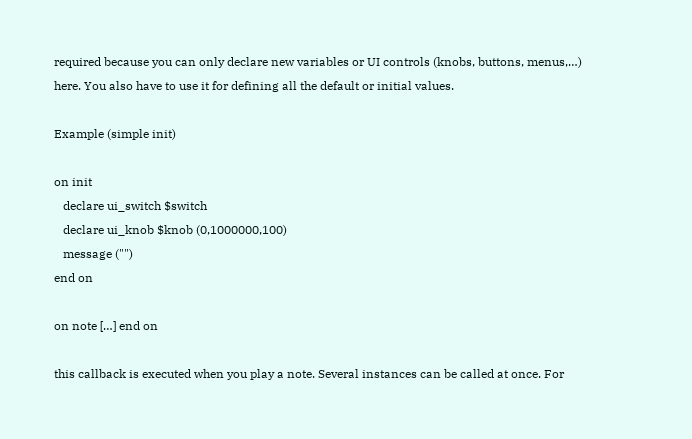required because you can only declare new variables or UI controls (knobs, buttons, menus,…) here. You also have to use it for defining all the default or initial values.

Example (simple init)

on init
   declare ui_switch $switch
   declare ui_knob $knob (0,1000000,100)
   message ("")
end on

on note […] end on

this callback is executed when you play a note. Several instances can be called at once. For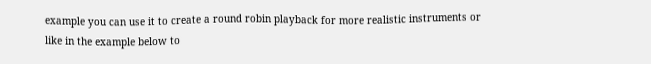example you can use it to create a round robin playback for more realistic instruments or like in the example below to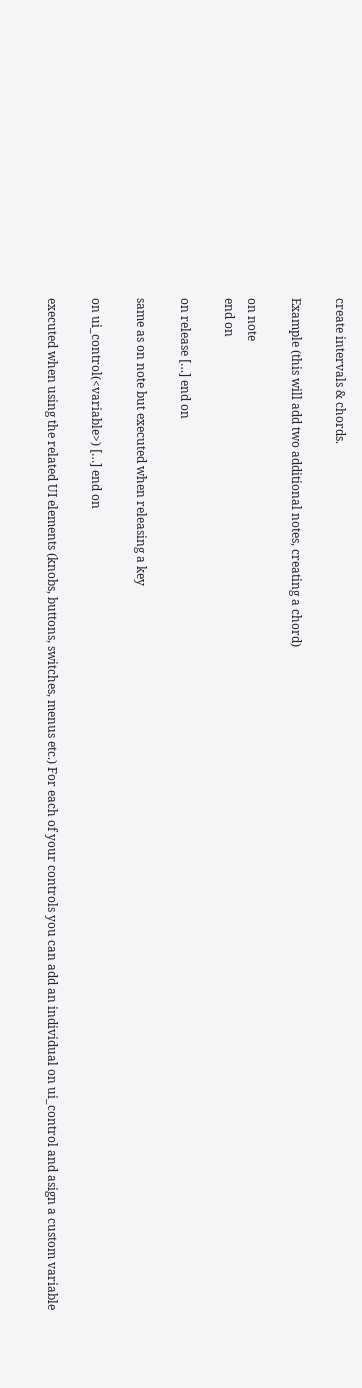create intervals & chords.

Example (this will add two additional notes, creating a chord)

on note
end on

on release […] end on

same as on note but executed when releasing a key

on ui_control(<variable>) […] end on

executed when using the related UI elements (knobs, buttons, switches, menus etc.) For each of your controls you can add an individual on ui_control and asign a custom variable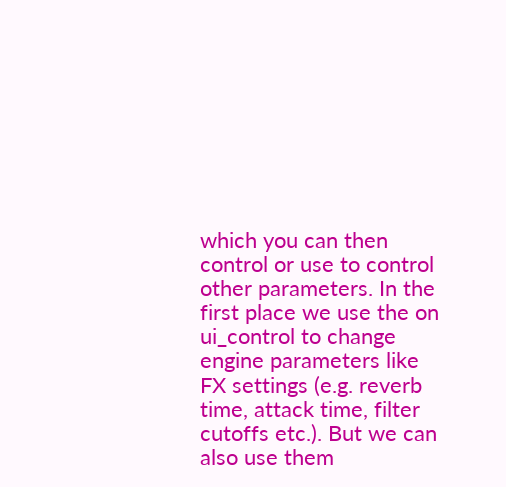which you can then control or use to control other parameters. In the first place we use the on ui_control to change engine parameters like FX settings (e.g. reverb time, attack time, filter cutoffs etc.). But we can also use them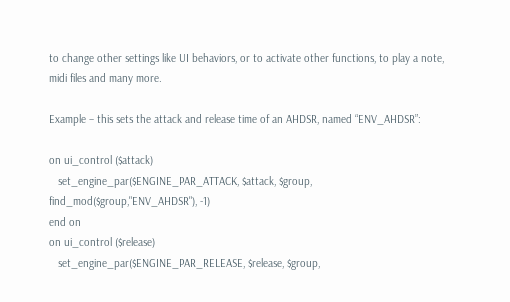to change other settings like UI behaviors, or to activate other functions, to play a note, midi files and many more.

Example – this sets the attack and release time of an AHDSR, named “ENV_AHDSR”:

on ui_control ($attack)
   set_engine_par($ENGINE_PAR_ATTACK, $attack, $group, find_mod($group,"ENV_AHDSR"), -1)
end on
on ui_control ($release)
   set_engine_par($ENGINE_PAR_RELEASE, $release, $group,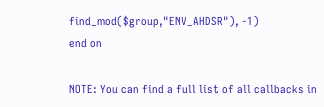find_mod($group,"ENV_AHDSR"), -1)
end on

NOTE: You can find a full list of all callbacks in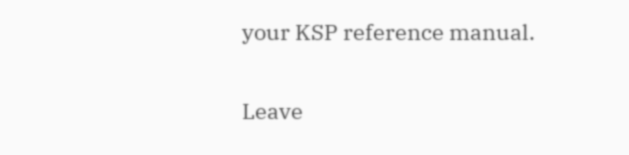your KSP reference manual.


Leave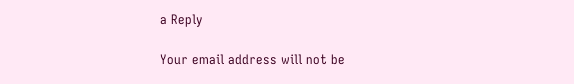a Reply

Your email address will not be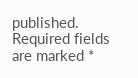published. Required fields are marked *